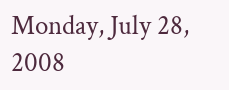Monday, July 28, 2008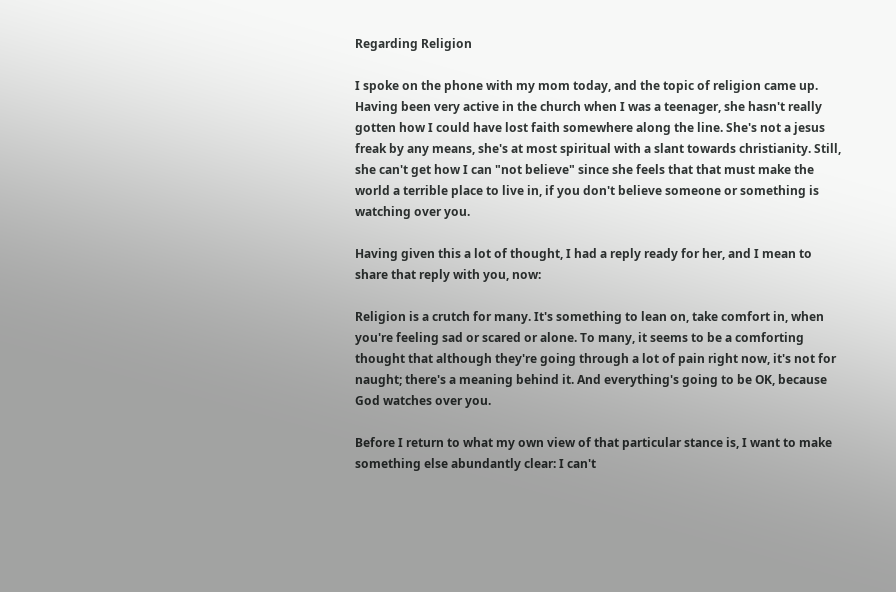Regarding Religion

I spoke on the phone with my mom today, and the topic of religion came up. Having been very active in the church when I was a teenager, she hasn't really gotten how I could have lost faith somewhere along the line. She's not a jesus freak by any means, she's at most spiritual with a slant towards christianity. Still, she can't get how I can "not believe" since she feels that that must make the world a terrible place to live in, if you don't believe someone or something is watching over you.

Having given this a lot of thought, I had a reply ready for her, and I mean to share that reply with you, now:

Religion is a crutch for many. It's something to lean on, take comfort in, when you're feeling sad or scared or alone. To many, it seems to be a comforting thought that although they're going through a lot of pain right now, it's not for naught; there's a meaning behind it. And everything's going to be OK, because God watches over you.

Before I return to what my own view of that particular stance is, I want to make something else abundantly clear: I can't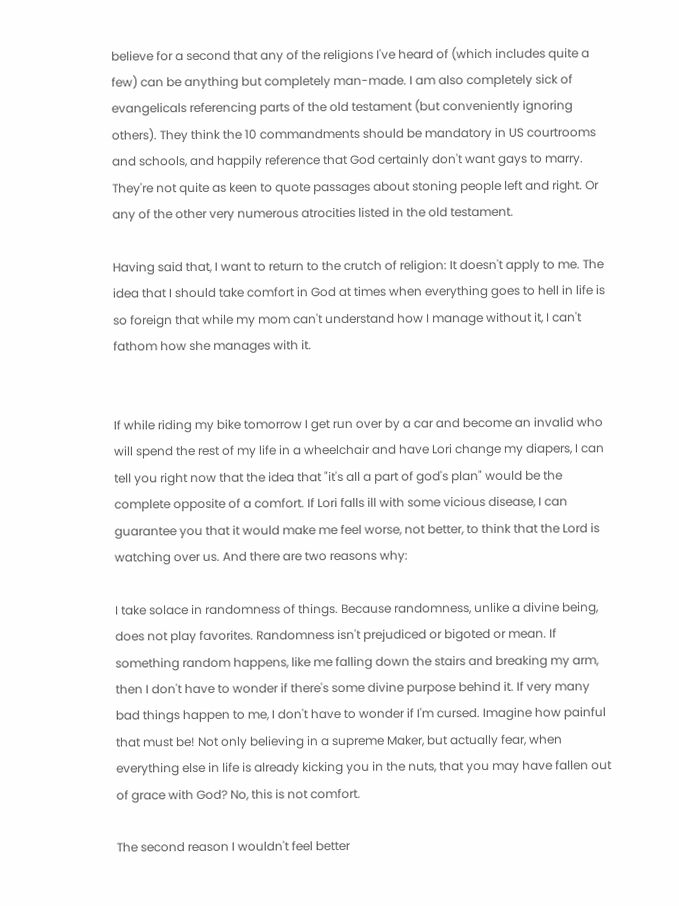believe for a second that any of the religions I've heard of (which includes quite a few) can be anything but completely man-made. I am also completely sick of evangelicals referencing parts of the old testament (but conveniently ignoring others). They think the 10 commandments should be mandatory in US courtrooms and schools, and happily reference that God certainly don't want gays to marry. They're not quite as keen to quote passages about stoning people left and right. Or any of the other very numerous atrocities listed in the old testament.

Having said that, I want to return to the crutch of religion: It doesn't apply to me. The idea that I should take comfort in God at times when everything goes to hell in life is so foreign that while my mom can't understand how I manage without it, I can't fathom how she manages with it.


If while riding my bike tomorrow I get run over by a car and become an invalid who will spend the rest of my life in a wheelchair and have Lori change my diapers, I can tell you right now that the idea that "it's all a part of god's plan" would be the complete opposite of a comfort. If Lori falls ill with some vicious disease, I can guarantee you that it would make me feel worse, not better, to think that the Lord is watching over us. And there are two reasons why:

I take solace in randomness of things. Because randomness, unlike a divine being, does not play favorites. Randomness isn't prejudiced or bigoted or mean. If something random happens, like me falling down the stairs and breaking my arm, then I don't have to wonder if there's some divine purpose behind it. If very many bad things happen to me, I don't have to wonder if I'm cursed. Imagine how painful that must be! Not only believing in a supreme Maker, but actually fear, when everything else in life is already kicking you in the nuts, that you may have fallen out of grace with God? No, this is not comfort.

The second reason I wouldn't feel better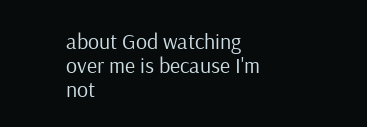about God watching over me is because I'm not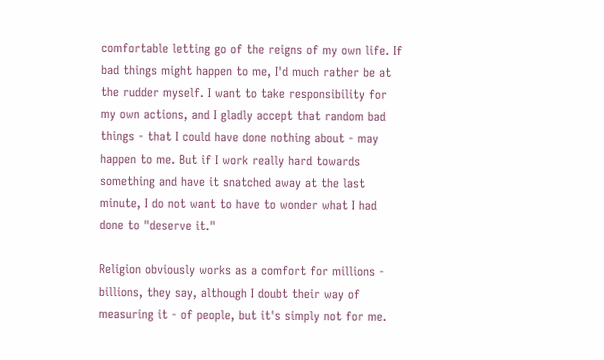comfortable letting go of the reigns of my own life. If bad things might happen to me, I'd much rather be at the rudder myself. I want to take responsibility for my own actions, and I gladly accept that random bad things - that I could have done nothing about - may happen to me. But if I work really hard towards something and have it snatched away at the last minute, I do not want to have to wonder what I had done to "deserve it."

Religion obviously works as a comfort for millions - billions, they say, although I doubt their way of measuring it - of people, but it's simply not for me.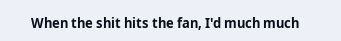When the shit hits the fan, I'd much much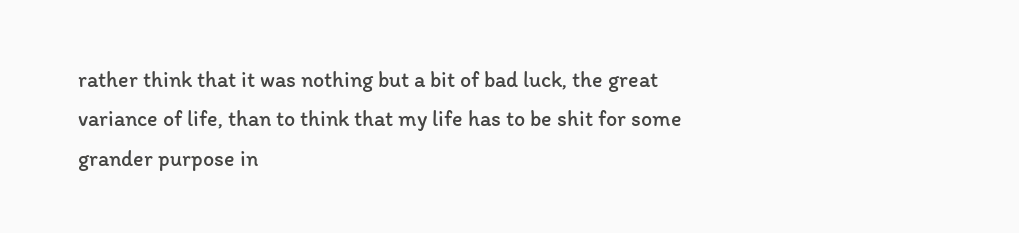rather think that it was nothing but a bit of bad luck, the great variance of life, than to think that my life has to be shit for some grander purpose in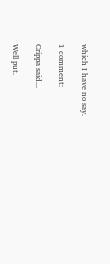which I have no say.

1 comment:

Crippa said...

Well put.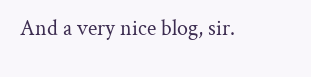And a very nice blog, sir.